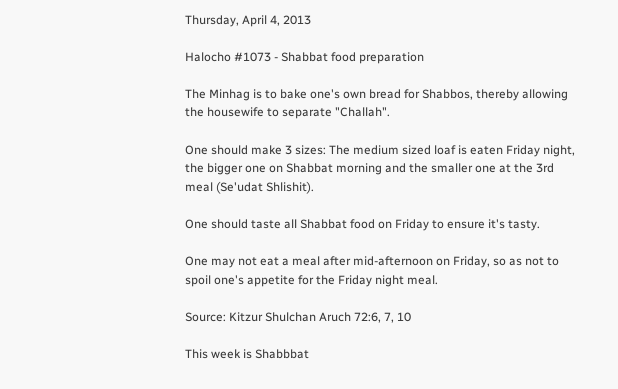Thursday, April 4, 2013

Halocho #1073 - Shabbat food preparation

The Minhag is to bake one's own bread for Shabbos, thereby allowing the housewife to separate "Challah".

One should make 3 sizes: The medium sized loaf is eaten Friday night, the bigger one on Shabbat morning and the smaller one at the 3rd meal (Se'udat Shlishit).

One should taste all Shabbat food on Friday to ensure it's tasty.

One may not eat a meal after mid-afternoon on Friday, so as not to spoil one's appetite for the Friday night meal.

Source: Kitzur Shulchan Aruch 72:6, 7, 10

This week is Shabbbat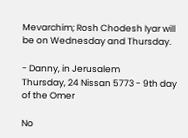Mevarchim; Rosh Chodesh Iyar will be on Wednesday and Thursday.

- Danny, in Jerusalem
Thursday, 24 Nissan 5773 - 9th day of the Omer

No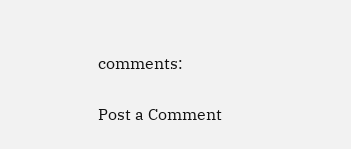comments:

Post a Comment